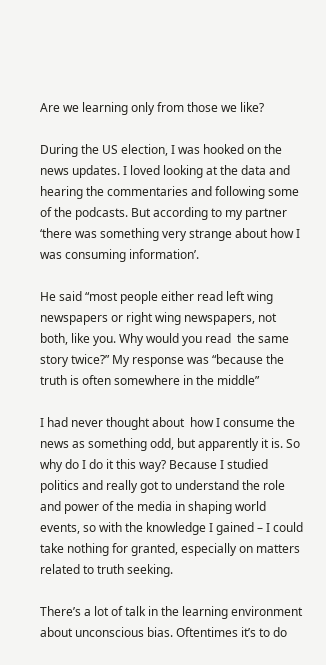Are we learning only from those we like?

During the US election, I was hooked on the news updates. I loved looking at the data and hearing the commentaries and following some of the podcasts. But according to my partner ‘there was something very strange about how I was consuming information’.

He said “most people either read left wing newspapers or right wing newspapers, not both, like you. Why would you read  the same story twice?” My response was “because the truth is often somewhere in the middle”

I had never thought about  how I consume the news as something odd, but apparently it is. So why do I do it this way? Because I studied politics and really got to understand the role and power of the media in shaping world events, so with the knowledge I gained – I could take nothing for granted, especially on matters related to truth seeking.

There’s a lot of talk in the learning environment about unconscious bias. Oftentimes it’s to do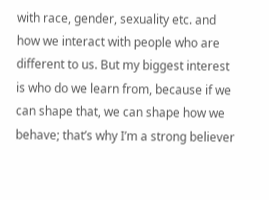with race, gender, sexuality etc. and how we interact with people who are different to us. But my biggest interest is who do we learn from, because if we can shape that, we can shape how we behave; that’s why I’m a strong believer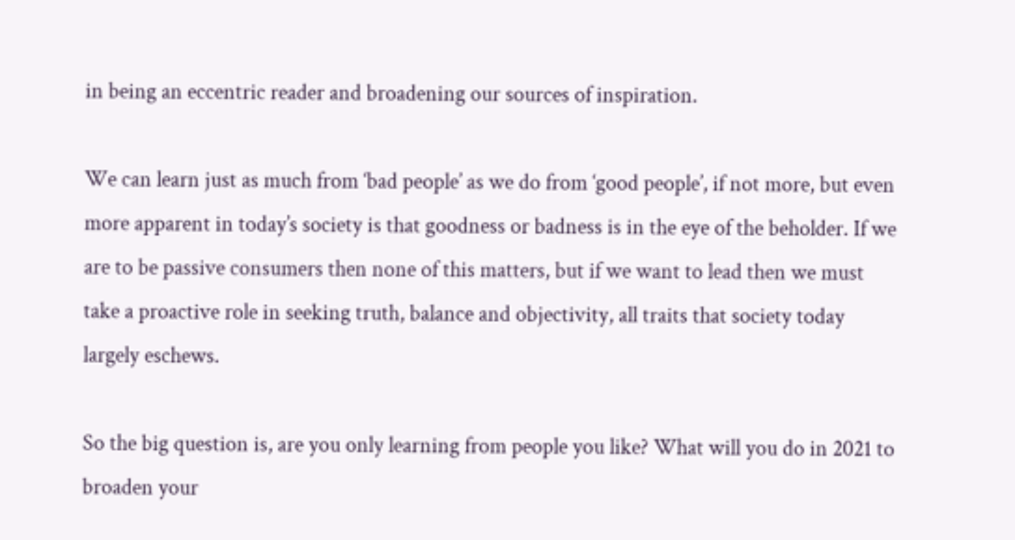in being an eccentric reader and broadening our sources of inspiration.

We can learn just as much from ‘bad people’ as we do from ‘good people’, if not more, but even more apparent in today’s society is that goodness or badness is in the eye of the beholder. If we are to be passive consumers then none of this matters, but if we want to lead then we must take a proactive role in seeking truth, balance and objectivity, all traits that society today largely eschews.

So the big question is, are you only learning from people you like? What will you do in 2021 to broaden your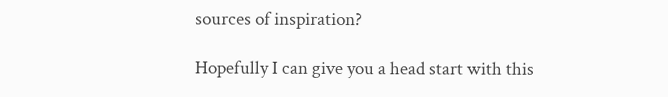sources of inspiration?

Hopefully I can give you a head start with this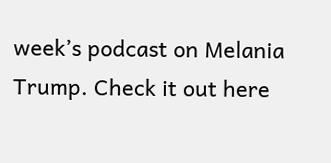week’s podcast on Melania Trump. Check it out here